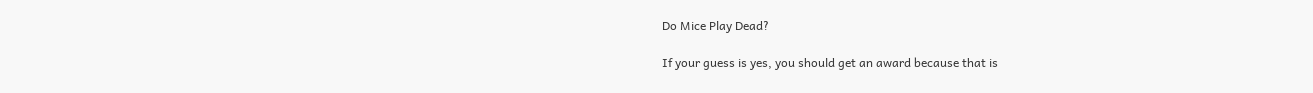Do Mice Play Dead?

If your guess is yes, you should get an award because that is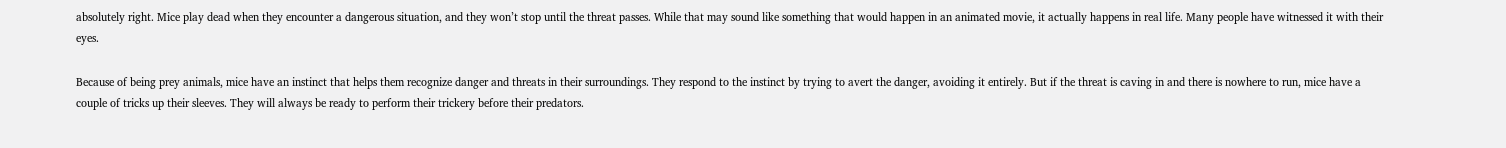absolutely right. Mice play dead when they encounter a dangerous situation, and they won’t stop until the threat passes. While that may sound like something that would happen in an animated movie, it actually happens in real life. Many people have witnessed it with their eyes.

Because of being prey animals, mice have an instinct that helps them recognize danger and threats in their surroundings. They respond to the instinct by trying to avert the danger, avoiding it entirely. But if the threat is caving in and there is nowhere to run, mice have a couple of tricks up their sleeves. They will always be ready to perform their trickery before their predators.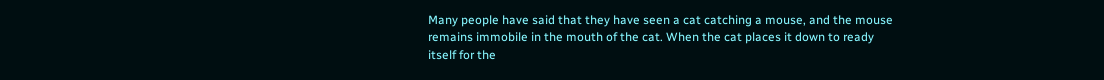Many people have said that they have seen a cat catching a mouse, and the mouse remains immobile in the mouth of the cat. When the cat places it down to ready itself for the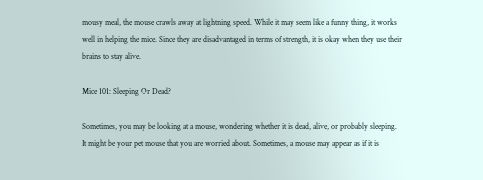mousy meal, the mouse crawls away at lightning speed. While it may seem like a funny thing, it works well in helping the mice. Since they are disadvantaged in terms of strength, it is okay when they use their brains to stay alive.

Mice 101: Sleeping Or Dead?

Sometimes, you may be looking at a mouse, wondering whether it is dead, alive, or probably sleeping. It might be your pet mouse that you are worried about. Sometimes, a mouse may appear as if it is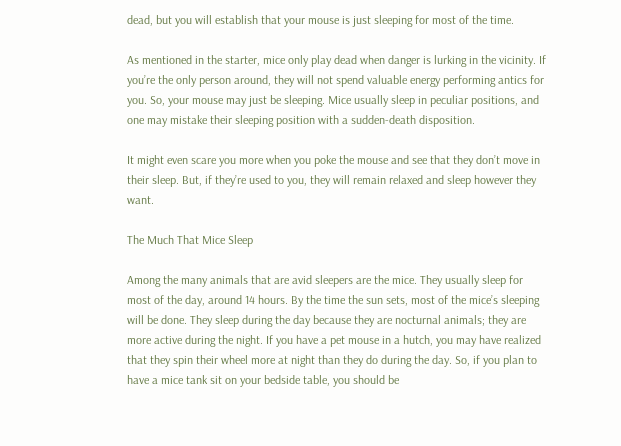dead, but you will establish that your mouse is just sleeping for most of the time.

As mentioned in the starter, mice only play dead when danger is lurking in the vicinity. If you’re the only person around, they will not spend valuable energy performing antics for you. So, your mouse may just be sleeping. Mice usually sleep in peculiar positions, and one may mistake their sleeping position with a sudden-death disposition.

It might even scare you more when you poke the mouse and see that they don’t move in their sleep. But, if they’re used to you, they will remain relaxed and sleep however they want.

The Much That Mice Sleep

Among the many animals that are avid sleepers are the mice. They usually sleep for most of the day, around 14 hours. By the time the sun sets, most of the mice’s sleeping will be done. They sleep during the day because they are nocturnal animals; they are more active during the night. If you have a pet mouse in a hutch, you may have realized that they spin their wheel more at night than they do during the day. So, if you plan to have a mice tank sit on your bedside table, you should be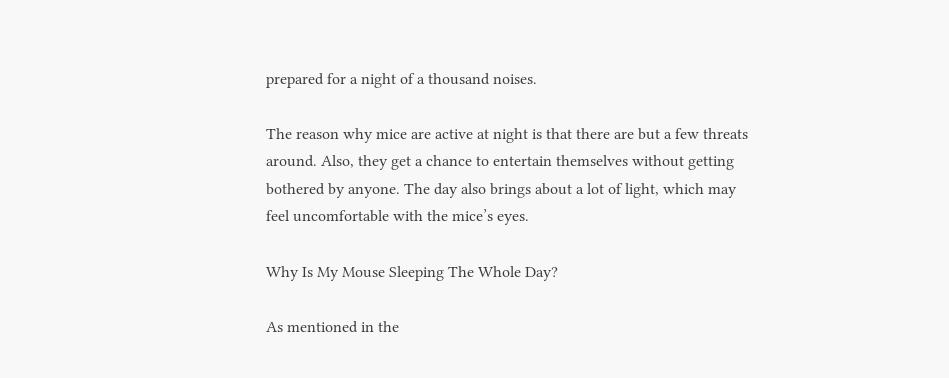prepared for a night of a thousand noises.

The reason why mice are active at night is that there are but a few threats around. Also, they get a chance to entertain themselves without getting bothered by anyone. The day also brings about a lot of light, which may feel uncomfortable with the mice’s eyes.

Why Is My Mouse Sleeping The Whole Day?

As mentioned in the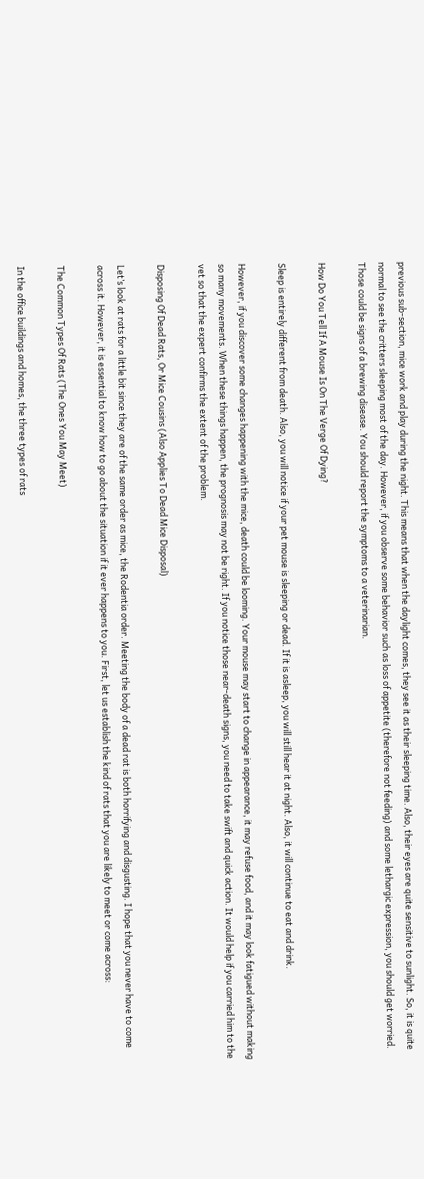previous sub-section, mice work and play during the night. This means that when the daylight comes, they see it as their sleeping time. Also, their eyes are quite sensitive to sunlight. So, it is quite normal to see the critters sleeping most of the day. However, if you observe some behavior such as loss of appetite (therefore not feeding) and some lethargic expression, you should get worried. Those could be signs of a brewing disease. You should report the symptoms to a veterinarian.

How Do You Tell If A Mouse Is On The Verge Of Dying?

Sleep is entirely different from death. Also, you will notice if your pet mouse is sleeping or dead. If it is asleep, you will still hear it at night. Also, it will continue to eat and drink.

However, if you discover some changes happening with the mice, death could be looming. Your mouse may start to change in appearance, it may refuse food, and it may look fatigued without making so many movements. When these things happen, the prognosis may not be right. If you notice those near-death signs, you need to take swift and quick action. It would help if you carried him to the vet so that the expert confirms the extent of the problem.

Disposing Of Dead Rats, Or Mice Cousins (Also Applies To Dead Mice Disposal)

Let’s look at rats for a little bit since they are of the same order as mice, the Rodentia order. Meeting the body of a dead rat is both horrifying and disgusting. I hope that you never have to come across it. However, it is essential to know how to go about the situation if it ever happens to you. First, let us establish the kind of rats that you are likely to meet or come across:

The Common Types Of Rats (The Ones You May Meet)

In the office buildings and homes, the three types of rats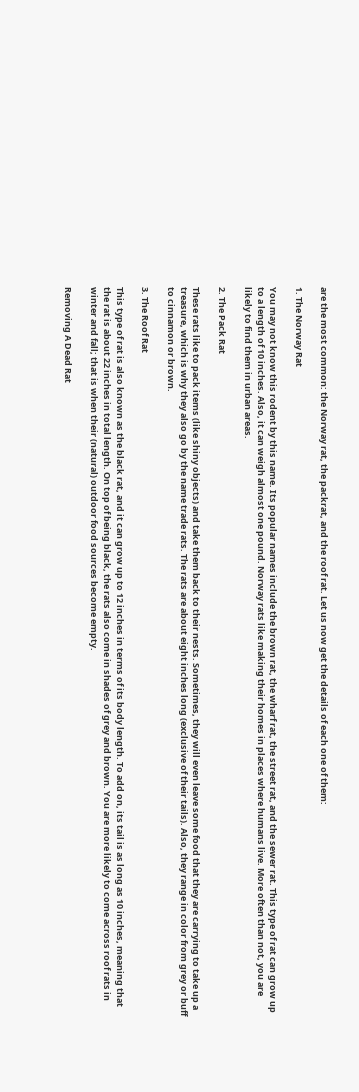are the most common: the Norway rat, the packrat, and the roof rat. Let us now get the details of each one of them:

1. The Norway Rat

You may not know this rodent by this name. Its popular names include the brown rat, the wharf rat, the street rat, and the sewer rat. This type of rat can grow up to a length of 10 inches. Also, it can weigh almost one pound. Norway rats like making their homes in places where humans live. More often than not, you are likely to find them in urban areas.

2. The Pack Rat

These rats like to pack items (like shiny objects) and take them back to their nests. Sometimes, they will even leave some food that they are carrying to take up a treasure, which is why they also go by the name trade rats. The rats are about eight inches long (exclusive of their tails). Also, they range in color from grey or buff to cinnamon or brown.

3. The Roof Rat

This type of rat is also known as the black rat, and it can grow up to 12 inches in terms of its body length. To add on, its tail is as long as 10 inches, meaning that the rat is about 22 inches in total length. On top of being black, the rats also come in shades of grey and brown. You are more likely to come across roof rats in winter and fall; that is when their (natural) outdoor food sources become empty.

Removing A Dead Rat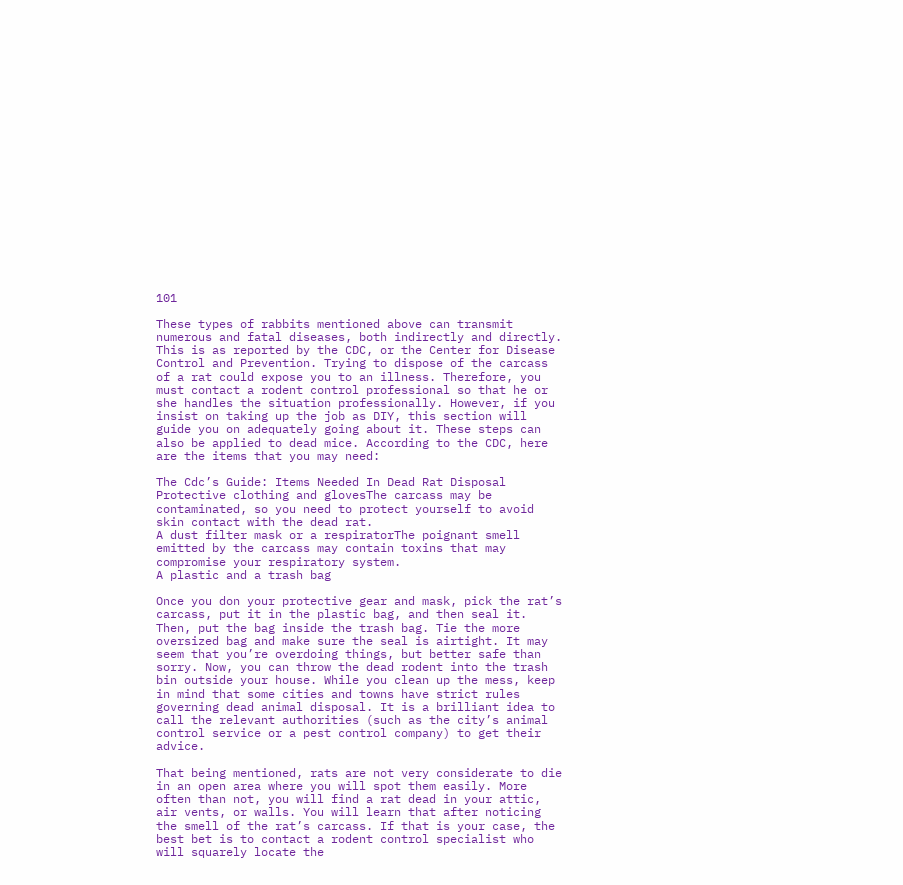101

These types of rabbits mentioned above can transmit numerous and fatal diseases, both indirectly and directly. This is as reported by the CDC, or the Center for Disease Control and Prevention. Trying to dispose of the carcass of a rat could expose you to an illness. Therefore, you must contact a rodent control professional so that he or she handles the situation professionally. However, if you insist on taking up the job as DIY, this section will guide you on adequately going about it. These steps can also be applied to dead mice. According to the CDC, here are the items that you may need:

The Cdc’s Guide: Items Needed In Dead Rat Disposal
Protective clothing and glovesThe carcass may be contaminated, so you need to protect yourself to avoid skin contact with the dead rat.
A dust filter mask or a respiratorThe poignant smell emitted by the carcass may contain toxins that may compromise your respiratory system.
A plastic and a trash bag

Once you don your protective gear and mask, pick the rat’s carcass, put it in the plastic bag, and then seal it. Then, put the bag inside the trash bag. Tie the more oversized bag and make sure the seal is airtight. It may seem that you’re overdoing things, but better safe than sorry. Now, you can throw the dead rodent into the trash bin outside your house. While you clean up the mess, keep in mind that some cities and towns have strict rules governing dead animal disposal. It is a brilliant idea to call the relevant authorities (such as the city’s animal control service or a pest control company) to get their advice.

That being mentioned, rats are not very considerate to die in an open area where you will spot them easily. More often than not, you will find a rat dead in your attic, air vents, or walls. You will learn that after noticing the smell of the rat’s carcass. If that is your case, the best bet is to contact a rodent control specialist who will squarely locate the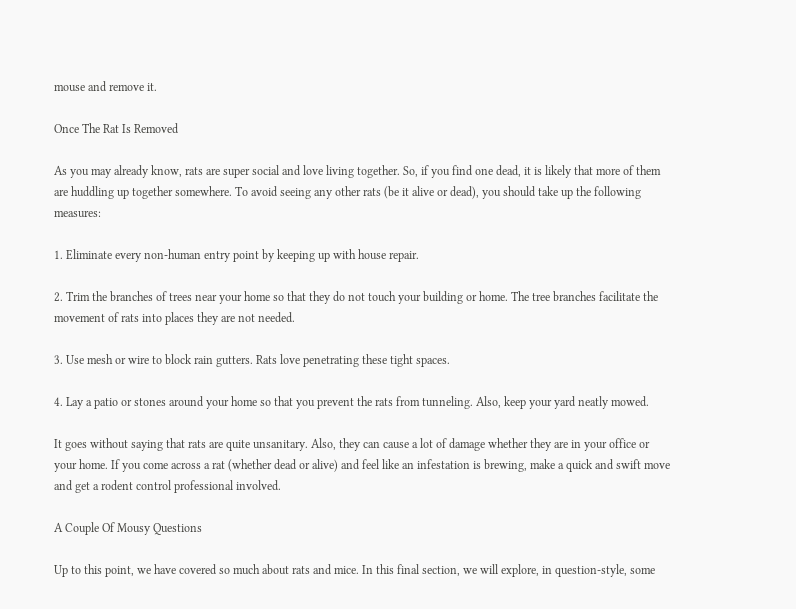mouse and remove it.

Once The Rat Is Removed

As you may already know, rats are super social and love living together. So, if you find one dead, it is likely that more of them are huddling up together somewhere. To avoid seeing any other rats (be it alive or dead), you should take up the following measures:

1. Eliminate every non-human entry point by keeping up with house repair.

2. Trim the branches of trees near your home so that they do not touch your building or home. The tree branches facilitate the movement of rats into places they are not needed.

3. Use mesh or wire to block rain gutters. Rats love penetrating these tight spaces.

4. Lay a patio or stones around your home so that you prevent the rats from tunneling. Also, keep your yard neatly mowed.

It goes without saying that rats are quite unsanitary. Also, they can cause a lot of damage whether they are in your office or your home. If you come across a rat (whether dead or alive) and feel like an infestation is brewing, make a quick and swift move and get a rodent control professional involved.

A Couple Of Mousy Questions

Up to this point, we have covered so much about rats and mice. In this final section, we will explore, in question-style, some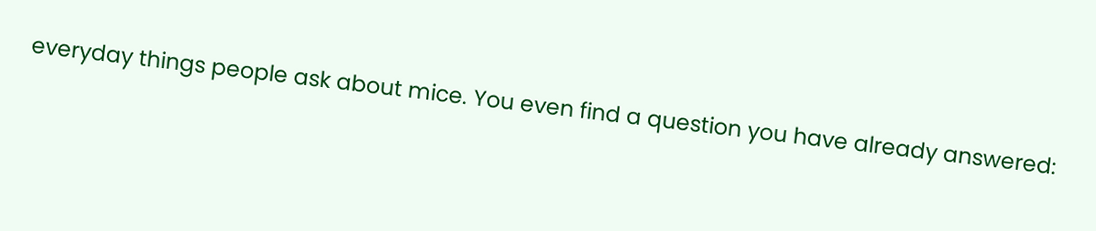everyday things people ask about mice. You even find a question you have already answered: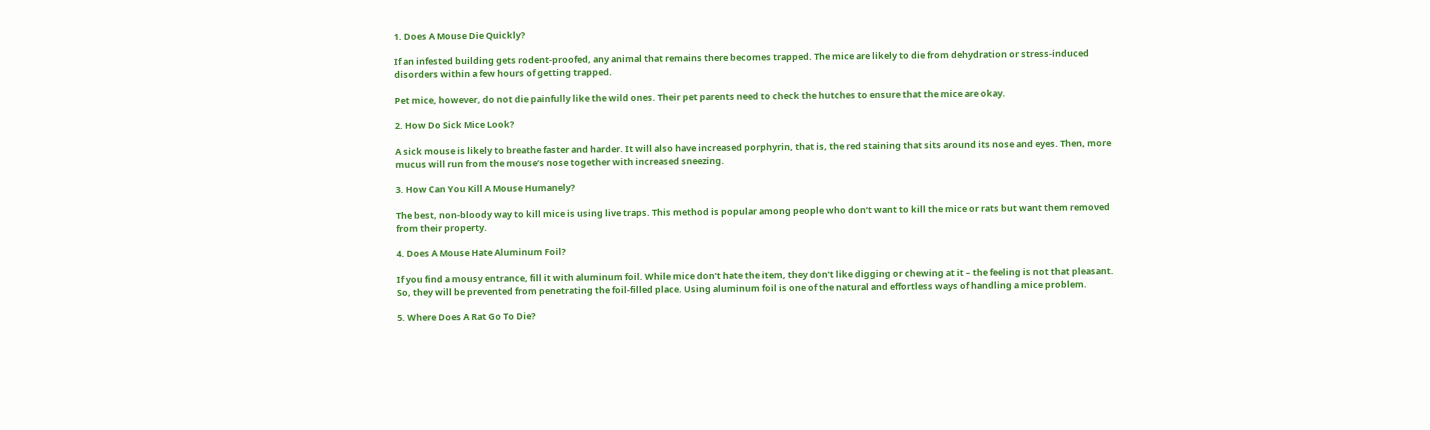1. Does A Mouse Die Quickly?

If an infested building gets rodent-proofed, any animal that remains there becomes trapped. The mice are likely to die from dehydration or stress-induced disorders within a few hours of getting trapped.

Pet mice, however, do not die painfully like the wild ones. Their pet parents need to check the hutches to ensure that the mice are okay.

2. How Do Sick Mice Look?

A sick mouse is likely to breathe faster and harder. It will also have increased porphyrin, that is, the red staining that sits around its nose and eyes. Then, more mucus will run from the mouse’s nose together with increased sneezing.

3. How Can You Kill A Mouse Humanely?

The best, non-bloody way to kill mice is using live traps. This method is popular among people who don’t want to kill the mice or rats but want them removed from their property.

4. Does A Mouse Hate Aluminum Foil?

If you find a mousy entrance, fill it with aluminum foil. While mice don’t hate the item, they don’t like digging or chewing at it – the feeling is not that pleasant. So, they will be prevented from penetrating the foil-filled place. Using aluminum foil is one of the natural and effortless ways of handling a mice problem.

5. Where Does A Rat Go To Die?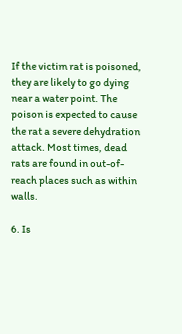If the victim rat is poisoned, they are likely to go dying near a water point. The poison is expected to cause the rat a severe dehydration attack. Most times, dead rats are found in out-of-reach places such as within walls.

6. Is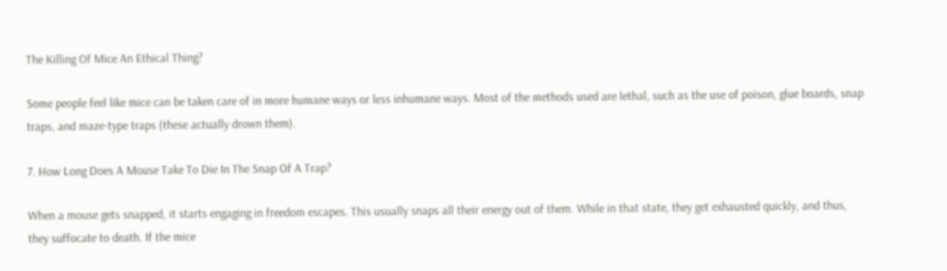The Killing Of Mice An Ethical Thing?

Some people feel like mice can be taken care of in more humane ways or less inhumane ways. Most of the methods used are lethal, such as the use of poison, glue boards, snap traps, and maze-type traps (these actually drown them).

7. How Long Does A Mouse Take To Die In The Snap Of A Trap?

When a mouse gets snapped, it starts engaging in freedom escapes. This usually snaps all their energy out of them. While in that state, they get exhausted quickly, and thus, they suffocate to death. If the mice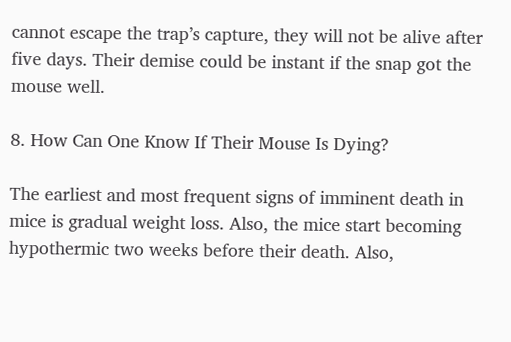cannot escape the trap’s capture, they will not be alive after five days. Their demise could be instant if the snap got the mouse well.

8. How Can One Know If Their Mouse Is Dying?

The earliest and most frequent signs of imminent death in mice is gradual weight loss. Also, the mice start becoming hypothermic two weeks before their death. Also,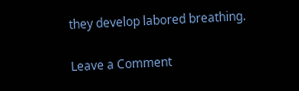they develop labored breathing.

Leave a Comment